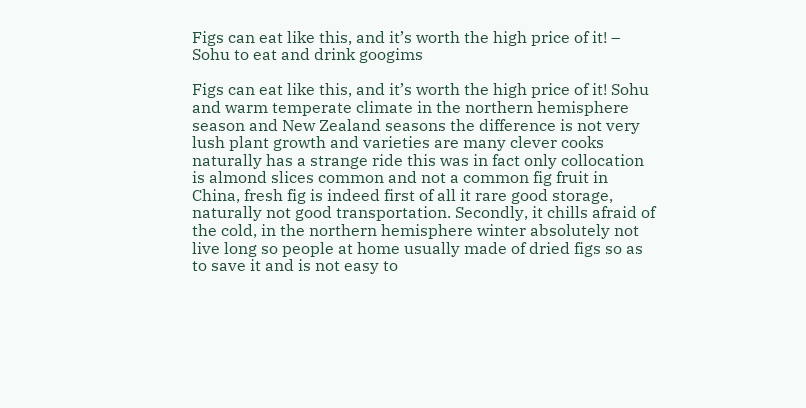Figs can eat like this, and it’s worth the high price of it! – Sohu to eat and drink googims

Figs can eat like this, and it’s worth the high price of it! Sohu and warm temperate climate in the northern hemisphere season and New Zealand seasons the difference is not very lush plant growth and varieties are many clever cooks naturally has a strange ride this was in fact only collocation is almond slices common and not a common fig fruit in China, fresh fig is indeed first of all it rare good storage, naturally not good transportation. Secondly, it chills afraid of the cold, in the northern hemisphere winter absolutely not live long so people at home usually made of dried figs so as to save it and is not easy to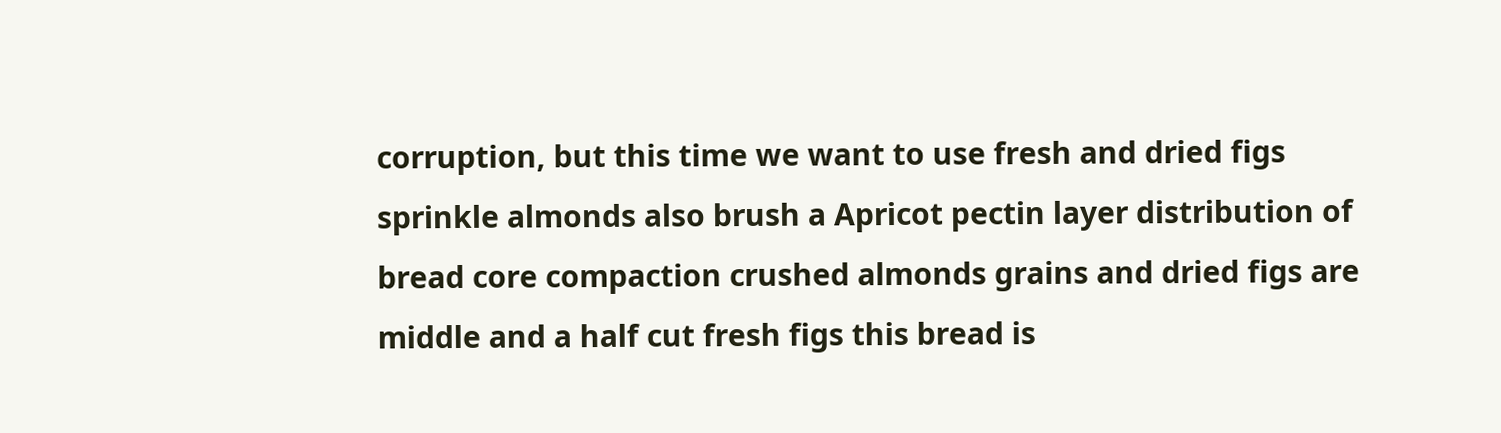corruption, but this time we want to use fresh and dried figs sprinkle almonds also brush a Apricot pectin layer distribution of bread core compaction crushed almonds grains and dried figs are middle and a half cut fresh figs this bread is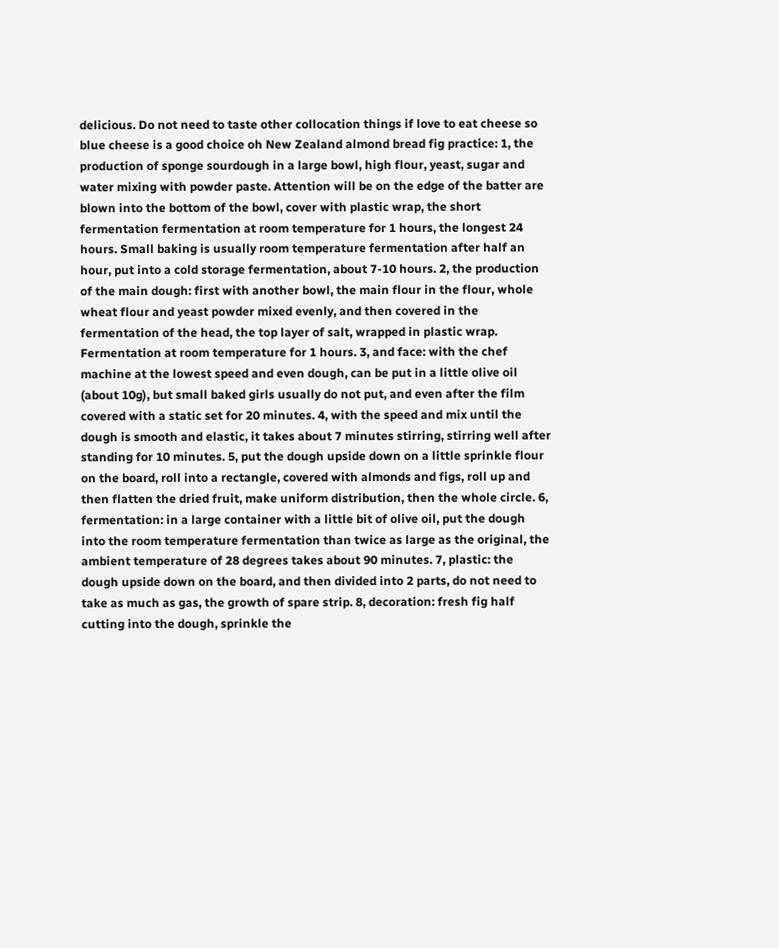delicious. Do not need to taste other collocation things if love to eat cheese so blue cheese is a good choice oh New Zealand almond bread fig practice: 1, the production of sponge sourdough in a large bowl, high flour, yeast, sugar and water mixing with powder paste. Attention will be on the edge of the batter are blown into the bottom of the bowl, cover with plastic wrap, the short fermentation fermentation at room temperature for 1 hours, the longest 24 hours. Small baking is usually room temperature fermentation after half an hour, put into a cold storage fermentation, about 7-10 hours. 2, the production of the main dough: first with another bowl, the main flour in the flour, whole wheat flour and yeast powder mixed evenly, and then covered in the fermentation of the head, the top layer of salt, wrapped in plastic wrap. Fermentation at room temperature for 1 hours. 3, and face: with the chef machine at the lowest speed and even dough, can be put in a little olive oil (about 10g), but small baked girls usually do not put, and even after the film covered with a static set for 20 minutes. 4, with the speed and mix until the dough is smooth and elastic, it takes about 7 minutes stirring, stirring well after standing for 10 minutes. 5, put the dough upside down on a little sprinkle flour on the board, roll into a rectangle, covered with almonds and figs, roll up and then flatten the dried fruit, make uniform distribution, then the whole circle. 6, fermentation: in a large container with a little bit of olive oil, put the dough into the room temperature fermentation than twice as large as the original, the ambient temperature of 28 degrees takes about 90 minutes. 7, plastic: the dough upside down on the board, and then divided into 2 parts, do not need to take as much as gas, the growth of spare strip. 8, decoration: fresh fig half cutting into the dough, sprinkle the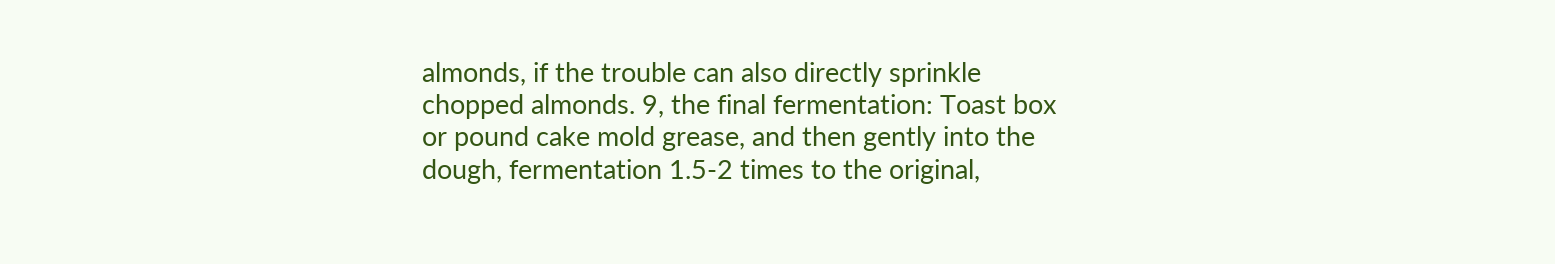almonds, if the trouble can also directly sprinkle chopped almonds. 9, the final fermentation: Toast box or pound cake mold grease, and then gently into the dough, fermentation 1.5-2 times to the original,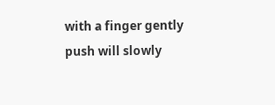with a finger gently push will slowly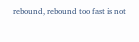rebound, rebound too fast is not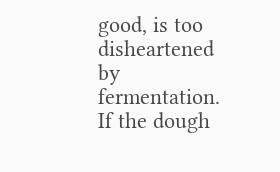good, is too disheartened by fermentation. If the dough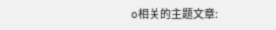o相关的主题文章: